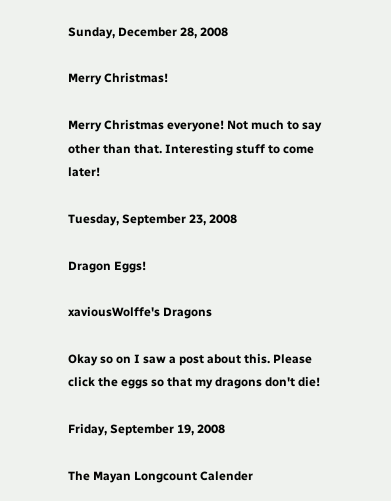Sunday, December 28, 2008

Merry Christmas!

Merry Christmas everyone! Not much to say other than that. Interesting stuff to come later!

Tuesday, September 23, 2008

Dragon Eggs!

xaviousWolffe's Dragons

Okay so on I saw a post about this. Please click the eggs so that my dragons don't die!

Friday, September 19, 2008

The Mayan Longcount Calender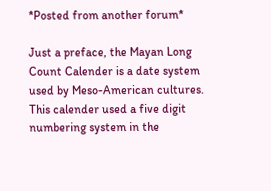*Posted from another forum*

Just a preface, the Mayan Long Count Calender is a date system used by Meso-American cultures. This calender used a five digit numbering system in the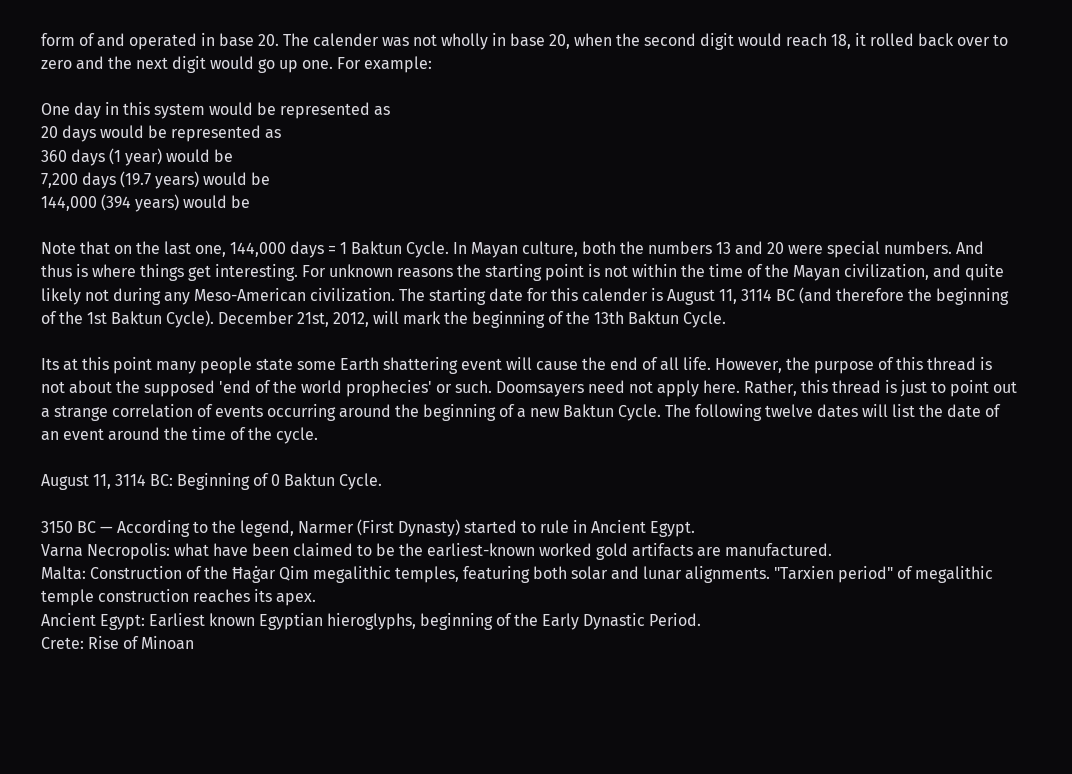form of and operated in base 20. The calender was not wholly in base 20, when the second digit would reach 18, it rolled back over to zero and the next digit would go up one. For example:

One day in this system would be represented as
20 days would be represented as
360 days (1 year) would be
7,200 days (19.7 years) would be
144,000 (394 years) would be

Note that on the last one, 144,000 days = 1 Baktun Cycle. In Mayan culture, both the numbers 13 and 20 were special numbers. And thus is where things get interesting. For unknown reasons the starting point is not within the time of the Mayan civilization, and quite likely not during any Meso-American civilization. The starting date for this calender is August 11, 3114 BC (and therefore the beginning of the 1st Baktun Cycle). December 21st, 2012, will mark the beginning of the 13th Baktun Cycle.

Its at this point many people state some Earth shattering event will cause the end of all life. However, the purpose of this thread is not about the supposed 'end of the world prophecies' or such. Doomsayers need not apply here. Rather, this thread is just to point out a strange correlation of events occurring around the beginning of a new Baktun Cycle. The following twelve dates will list the date of an event around the time of the cycle.

August 11, 3114 BC: Beginning of 0 Baktun Cycle.

3150 BC — According to the legend, Narmer (First Dynasty) started to rule in Ancient Egypt.
Varna Necropolis: what have been claimed to be the earliest-known worked gold artifacts are manufactured.
Malta: Construction of the Ħaġar Qim megalithic temples, featuring both solar and lunar alignments. "Tarxien period" of megalithic temple construction reaches its apex.
Ancient Egypt: Earliest known Egyptian hieroglyphs, beginning of the Early Dynastic Period.
Crete: Rise of Minoan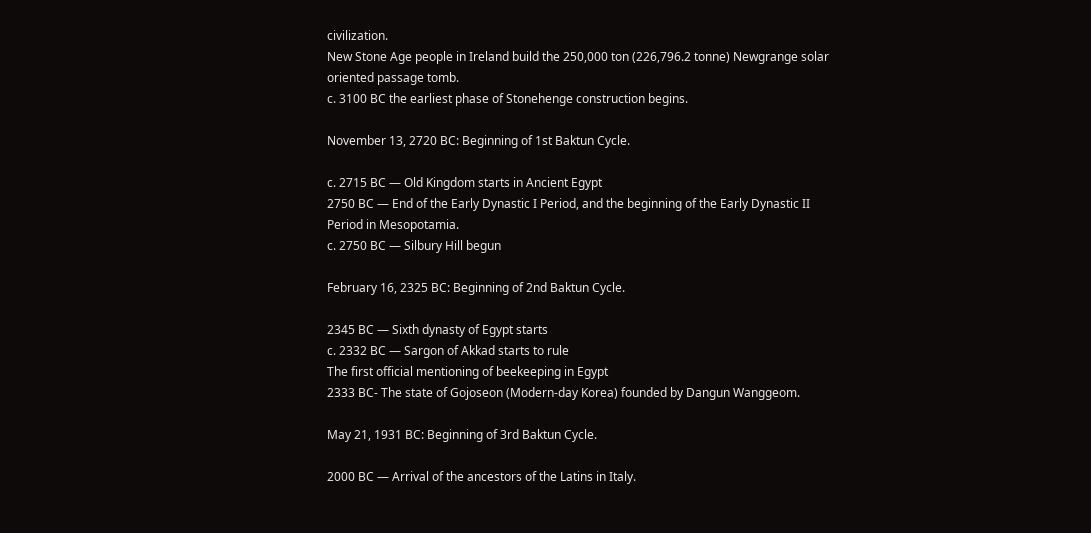civilization.
New Stone Age people in Ireland build the 250,000 ton (226,796.2 tonne) Newgrange solar oriented passage tomb.
c. 3100 BC the earliest phase of Stonehenge construction begins.

November 13, 2720 BC: Beginning of 1st Baktun Cycle.

c. 2715 BC — Old Kingdom starts in Ancient Egypt
2750 BC — End of the Early Dynastic I Period, and the beginning of the Early Dynastic II Period in Mesopotamia.
c. 2750 BC — Silbury Hill begun

February 16, 2325 BC: Beginning of 2nd Baktun Cycle.

2345 BC — Sixth dynasty of Egypt starts
c. 2332 BC — Sargon of Akkad starts to rule
The first official mentioning of beekeeping in Egypt
2333 BC- The state of Gojoseon (Modern-day Korea) founded by Dangun Wanggeom.

May 21, 1931 BC: Beginning of 3rd Baktun Cycle.

2000 BC — Arrival of the ancestors of the Latins in Italy.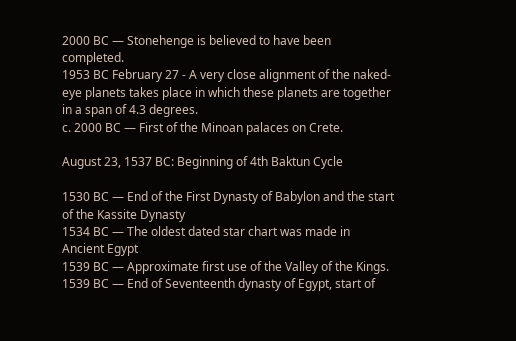2000 BC — Stonehenge is believed to have been completed.
1953 BC February 27 - A very close alignment of the naked-eye planets takes place in which these planets are together in a span of 4.3 degrees.
c. 2000 BC — First of the Minoan palaces on Crete.

August 23, 1537 BC: Beginning of 4th Baktun Cycle

1530 BC — End of the First Dynasty of Babylon and the start of the Kassite Dynasty
1534 BC — The oldest dated star chart was made in Ancient Egypt
1539 BC — Approximate first use of the Valley of the Kings.
1539 BC — End of Seventeenth dynasty of Egypt, start of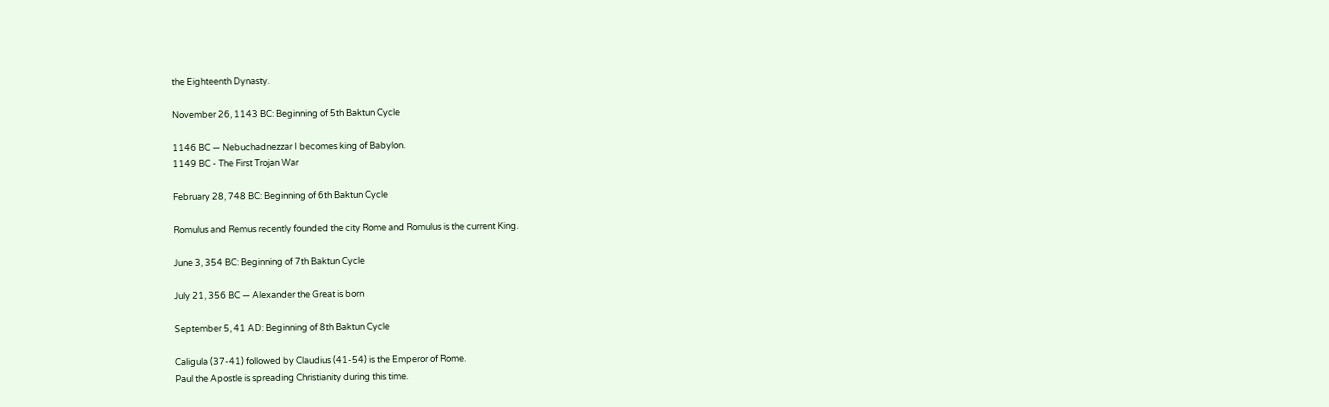the Eighteenth Dynasty.

November 26, 1143 BC: Beginning of 5th Baktun Cycle

1146 BC — Nebuchadnezzar I becomes king of Babylon.
1149 BC - The First Trojan War

February 28, 748 BC: Beginning of 6th Baktun Cycle

Romulus and Remus recently founded the city Rome and Romulus is the current King.

June 3, 354 BC: Beginning of 7th Baktun Cycle

July 21, 356 BC — Alexander the Great is born

September 5, 41 AD: Beginning of 8th Baktun Cycle

Caligula (37-41) followed by Claudius (41-54) is the Emperor of Rome.
Paul the Apostle is spreading Christianity during this time.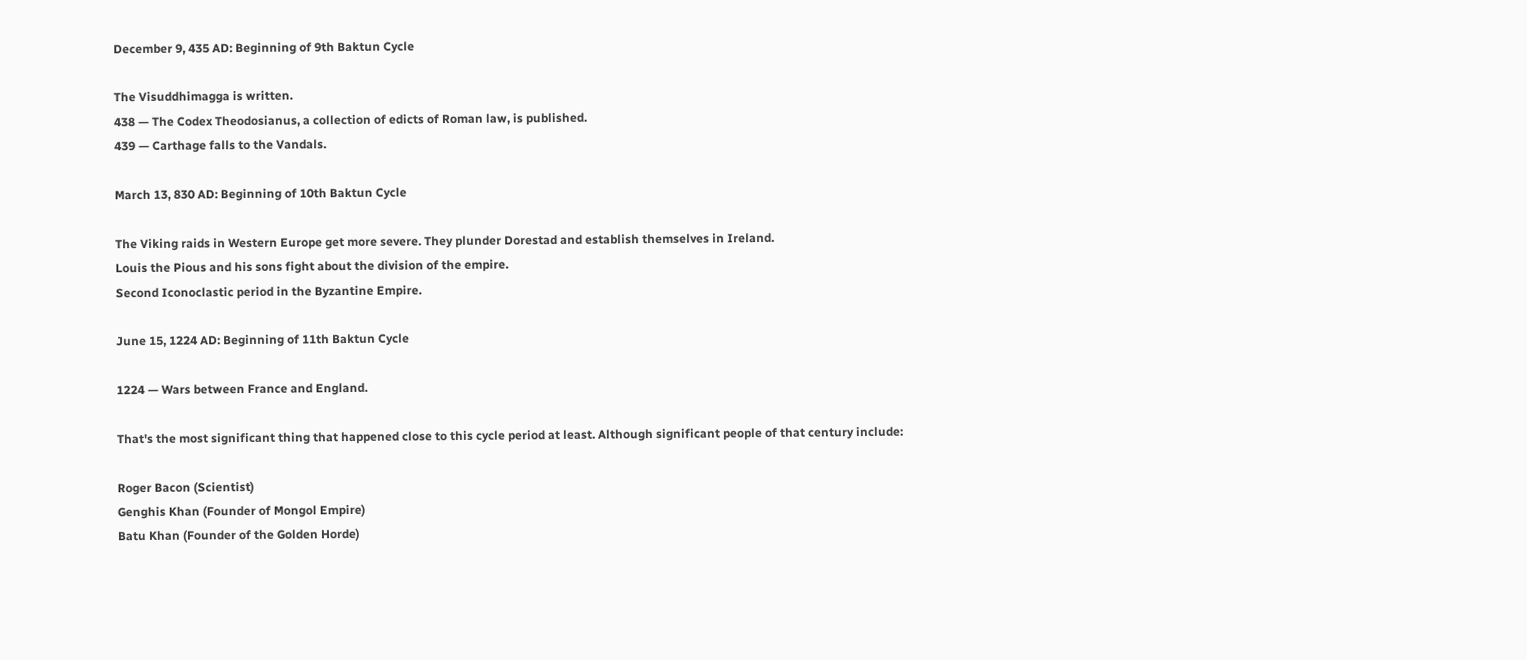December 9, 435 AD: Beginning of 9th Baktun Cycle

The Visuddhimagga is written.
438 — The Codex Theodosianus, a collection of edicts of Roman law, is published.
439 — Carthage falls to the Vandals.

March 13, 830 AD: Beginning of 10th Baktun Cycle

The Viking raids in Western Europe get more severe. They plunder Dorestad and establish themselves in Ireland.
Louis the Pious and his sons fight about the division of the empire.
Second Iconoclastic period in the Byzantine Empire.

June 15, 1224 AD: Beginning of 11th Baktun Cycle

1224 — Wars between France and England.

That's the most significant thing that happened close to this cycle period at least. Although significant people of that century include:

Roger Bacon (Scientist)
Genghis Khan (Founder of Mongol Empire)
Batu Khan (Founder of the Golden Horde)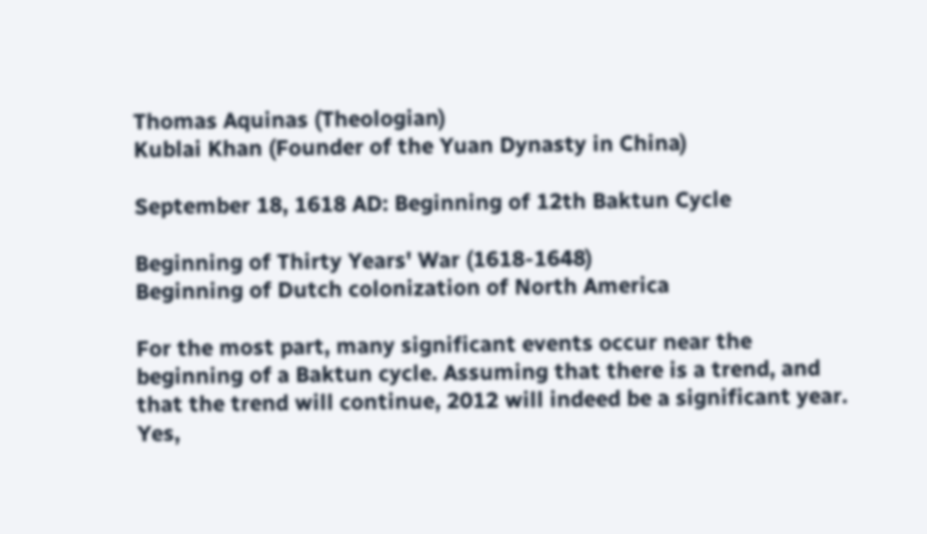Thomas Aquinas (Theologian)
Kublai Khan (Founder of the Yuan Dynasty in China)

September 18, 1618 AD: Beginning of 12th Baktun Cycle

Beginning of Thirty Years' War (1618-1648)
Beginning of Dutch colonization of North America

For the most part, many significant events occur near the beginning of a Baktun cycle. Assuming that there is a trend, and that the trend will continue, 2012 will indeed be a significant year. Yes,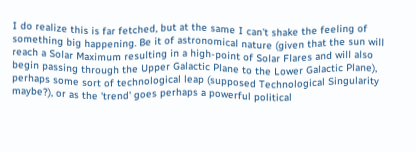I do realize this is far fetched, but at the same I can't shake the feeling of something big happening. Be it of astronomical nature (given that the sun will reach a Solar Maximum resulting in a high-point of Solar Flares and will also begin passing through the Upper Galactic Plane to the Lower Galactic Plane), perhaps some sort of technological leap (supposed Technological Singularity maybe?), or as the 'trend' goes perhaps a powerful political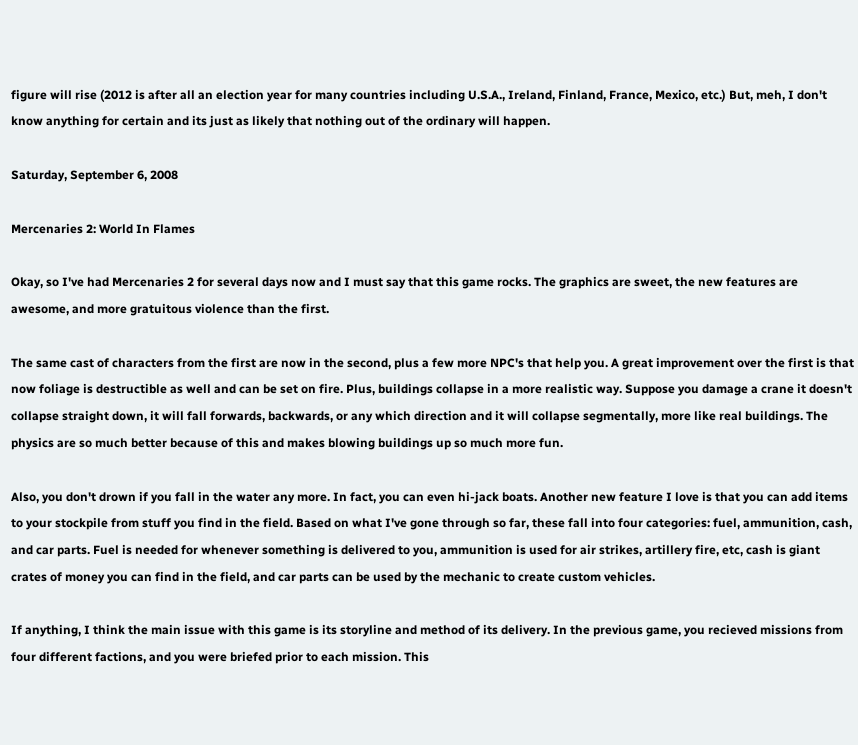figure will rise (2012 is after all an election year for many countries including U.S.A., Ireland, Finland, France, Mexico, etc.) But, meh, I don't know anything for certain and its just as likely that nothing out of the ordinary will happen.

Saturday, September 6, 2008

Mercenaries 2: World In Flames

Okay, so I've had Mercenaries 2 for several days now and I must say that this game rocks. The graphics are sweet, the new features are awesome, and more gratuitous violence than the first.

The same cast of characters from the first are now in the second, plus a few more NPC's that help you. A great improvement over the first is that now foliage is destructible as well and can be set on fire. Plus, buildings collapse in a more realistic way. Suppose you damage a crane it doesn't collapse straight down, it will fall forwards, backwards, or any which direction and it will collapse segmentally, more like real buildings. The physics are so much better because of this and makes blowing buildings up so much more fun.

Also, you don't drown if you fall in the water any more. In fact, you can even hi-jack boats. Another new feature I love is that you can add items to your stockpile from stuff you find in the field. Based on what I've gone through so far, these fall into four categories: fuel, ammunition, cash, and car parts. Fuel is needed for whenever something is delivered to you, ammunition is used for air strikes, artillery fire, etc, cash is giant crates of money you can find in the field, and car parts can be used by the mechanic to create custom vehicles.

If anything, I think the main issue with this game is its storyline and method of its delivery. In the previous game, you recieved missions from four different factions, and you were briefed prior to each mission. This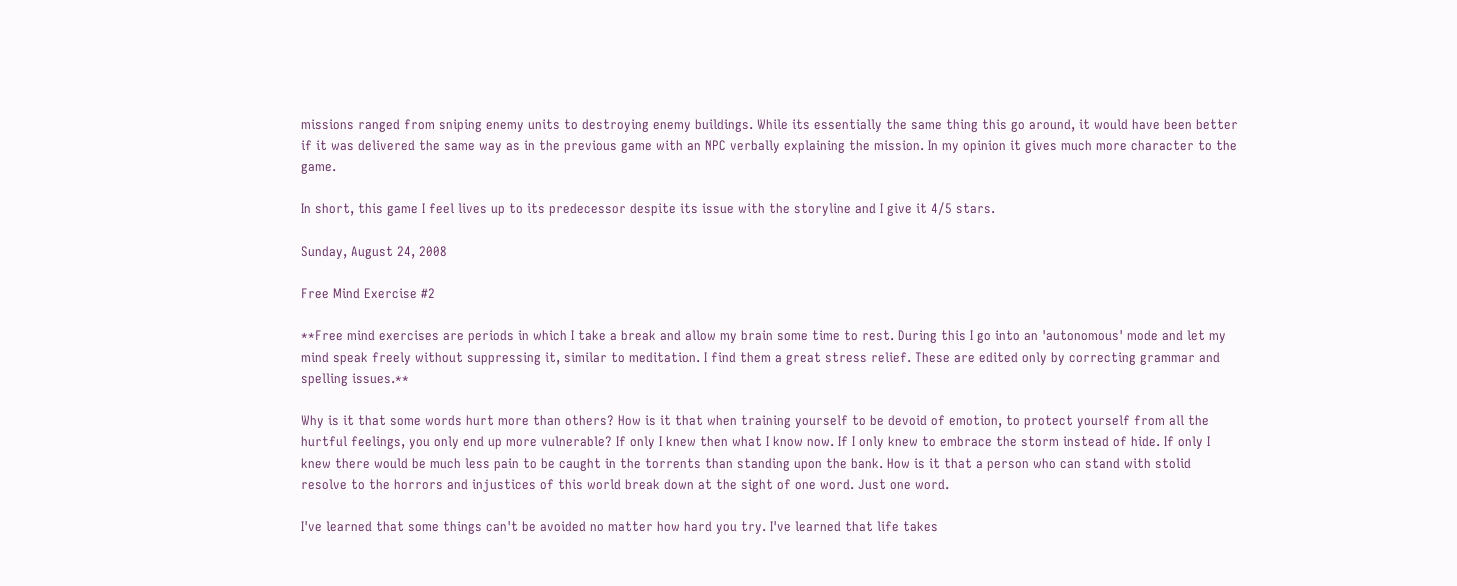missions ranged from sniping enemy units to destroying enemy buildings. While its essentially the same thing this go around, it would have been better if it was delivered the same way as in the previous game with an NPC verbally explaining the mission. In my opinion it gives much more character to the game.

In short, this game I feel lives up to its predecessor despite its issue with the storyline and I give it 4/5 stars.

Sunday, August 24, 2008

Free Mind Exercise #2

**Free mind exercises are periods in which I take a break and allow my brain some time to rest. During this I go into an 'autonomous' mode and let my mind speak freely without suppressing it, similar to meditation. I find them a great stress relief. These are edited only by correcting grammar and spelling issues.**

Why is it that some words hurt more than others? How is it that when training yourself to be devoid of emotion, to protect yourself from all the hurtful feelings, you only end up more vulnerable? If only I knew then what I know now. If I only knew to embrace the storm instead of hide. If only I knew there would be much less pain to be caught in the torrents than standing upon the bank. How is it that a person who can stand with stolid resolve to the horrors and injustices of this world break down at the sight of one word. Just one word.

I've learned that some things can't be avoided no matter how hard you try. I've learned that life takes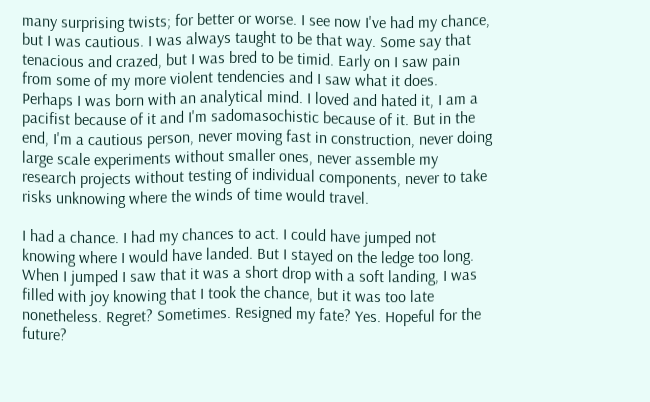many surprising twists; for better or worse. I see now I've had my chance, but I was cautious. I was always taught to be that way. Some say that tenacious and crazed, but I was bred to be timid. Early on I saw pain from some of my more violent tendencies and I saw what it does. Perhaps I was born with an analytical mind. I loved and hated it, I am a pacifist because of it and I'm sadomasochistic because of it. But in the end, I'm a cautious person, never moving fast in construction, never doing large scale experiments without smaller ones, never assemble my research projects without testing of individual components, never to take risks unknowing where the winds of time would travel.

I had a chance. I had my chances to act. I could have jumped not knowing where I would have landed. But I stayed on the ledge too long. When I jumped I saw that it was a short drop with a soft landing, I was filled with joy knowing that I took the chance, but it was too late nonetheless. Regret? Sometimes. Resigned my fate? Yes. Hopeful for the future?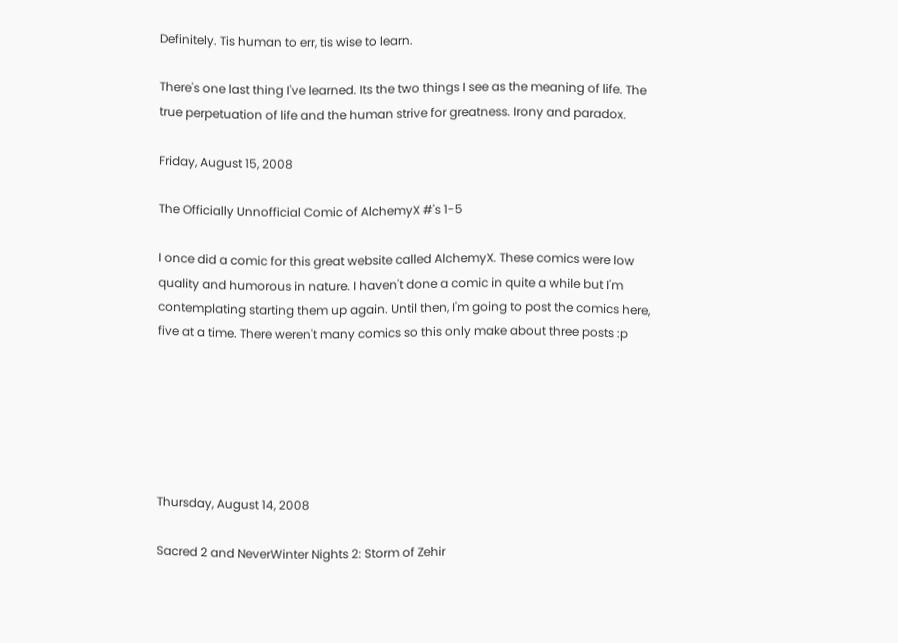Definitely. Tis human to err, tis wise to learn.

There's one last thing I've learned. Its the two things I see as the meaning of life. The true perpetuation of life and the human strive for greatness. Irony and paradox.

Friday, August 15, 2008

The Officially Unnofficial Comic of AlchemyX #'s 1-5

I once did a comic for this great website called AlchemyX. These comics were low quality and humorous in nature. I haven't done a comic in quite a while but I'm contemplating starting them up again. Until then, I'm going to post the comics here, five at a time. There weren't many comics so this only make about three posts :p






Thursday, August 14, 2008

Sacred 2 and NeverWinter Nights 2: Storm of Zehir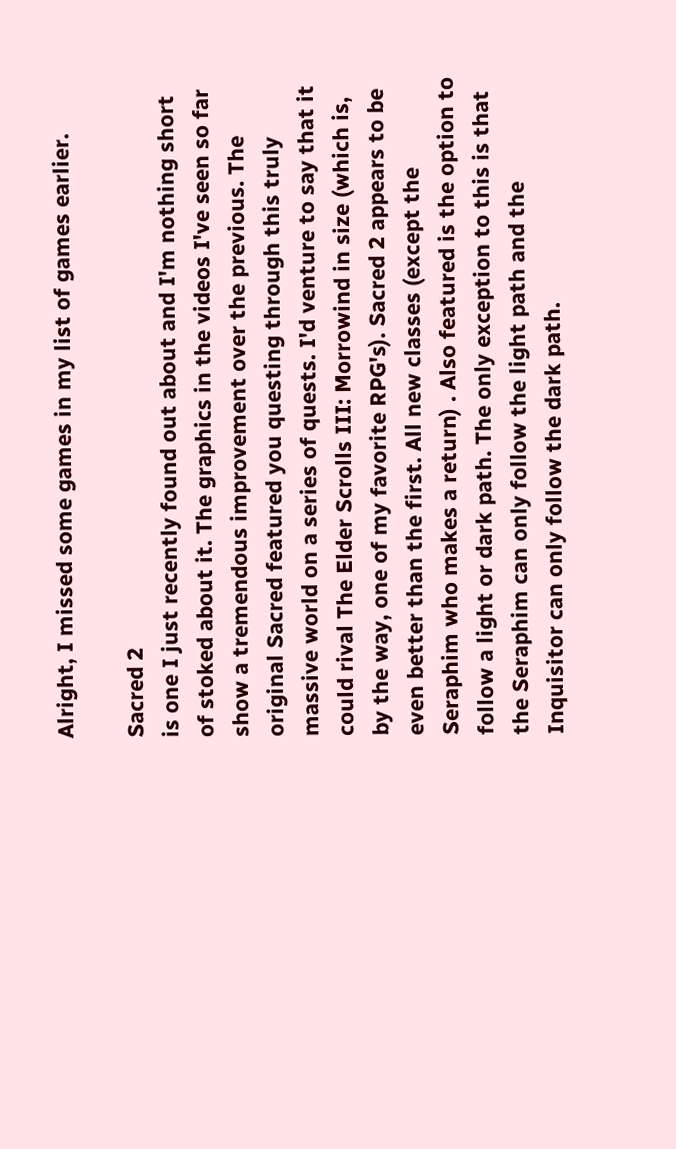Alright, I missed some games in my list of games earlier.

Sacred 2
is one I just recently found out about and I'm nothing short of stoked about it. The graphics in the videos I've seen so far show a tremendous improvement over the previous. The original Sacred featured you questing through this truly massive world on a series of quests. I'd venture to say that it could rival The Elder Scrolls III: Morrowind in size (which is, by the way, one of my favorite RPG's). Sacred 2 appears to be even better than the first. All new classes (except the Seraphim who makes a return) . Also featured is the option to follow a light or dark path. The only exception to this is that the Seraphim can only follow the light path and the Inquisitor can only follow the dark path.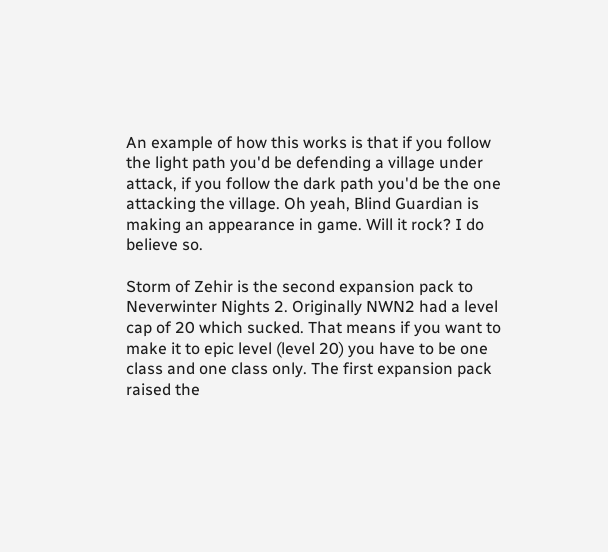An example of how this works is that if you follow the light path you'd be defending a village under attack, if you follow the dark path you'd be the one attacking the village. Oh yeah, Blind Guardian is making an appearance in game. Will it rock? I do believe so.

Storm of Zehir is the second expansion pack to Neverwinter Nights 2. Originally NWN2 had a level cap of 20 which sucked. That means if you want to make it to epic level (level 20) you have to be one class and one class only. The first expansion pack raised the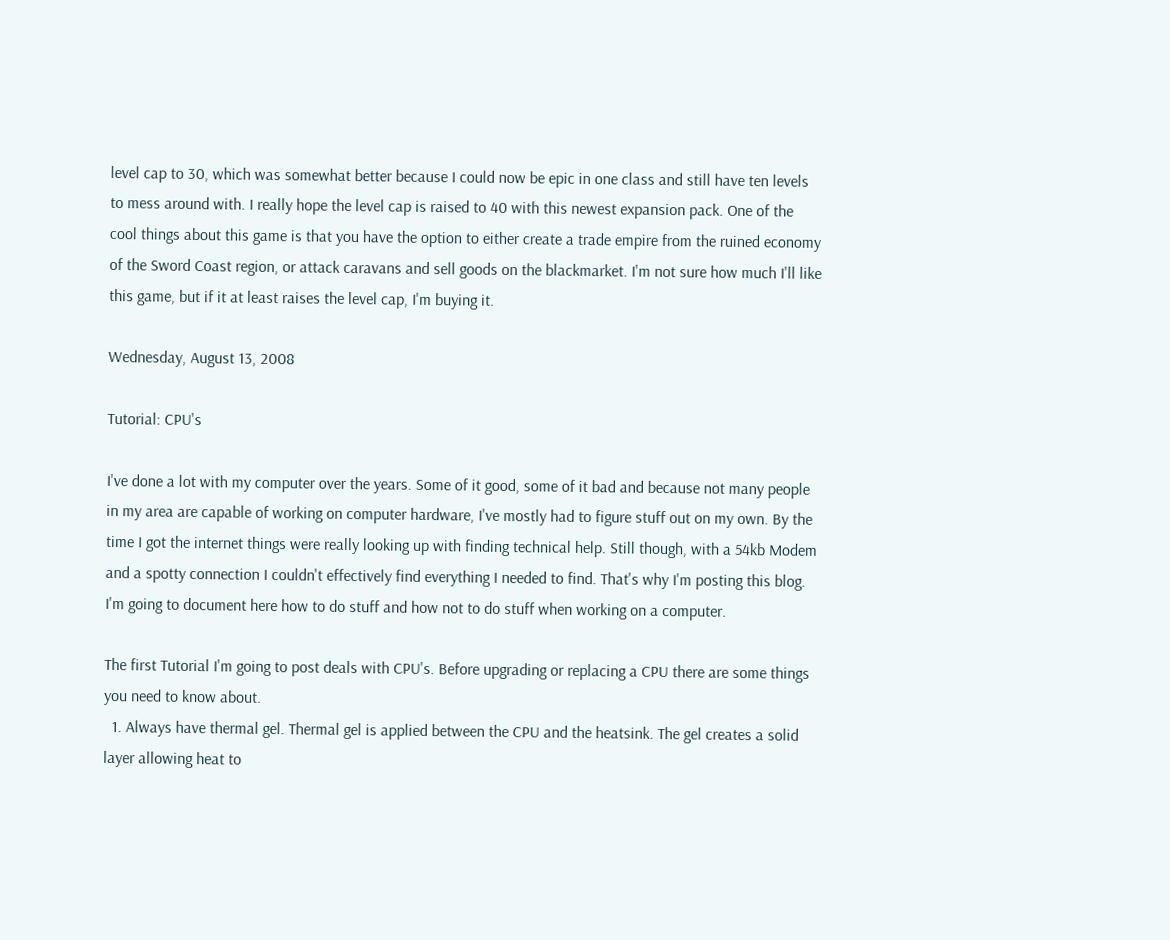level cap to 30, which was somewhat better because I could now be epic in one class and still have ten levels to mess around with. I really hope the level cap is raised to 40 with this newest expansion pack. One of the cool things about this game is that you have the option to either create a trade empire from the ruined economy of the Sword Coast region, or attack caravans and sell goods on the blackmarket. I'm not sure how much I'll like this game, but if it at least raises the level cap, I'm buying it.

Wednesday, August 13, 2008

Tutorial: CPU's

I've done a lot with my computer over the years. Some of it good, some of it bad and because not many people in my area are capable of working on computer hardware, I've mostly had to figure stuff out on my own. By the time I got the internet things were really looking up with finding technical help. Still though, with a 54kb Modem and a spotty connection I couldn't effectively find everything I needed to find. That's why I'm posting this blog. I'm going to document here how to do stuff and how not to do stuff when working on a computer.

The first Tutorial I'm going to post deals with CPU's. Before upgrading or replacing a CPU there are some things you need to know about.
  1. Always have thermal gel. Thermal gel is applied between the CPU and the heatsink. The gel creates a solid layer allowing heat to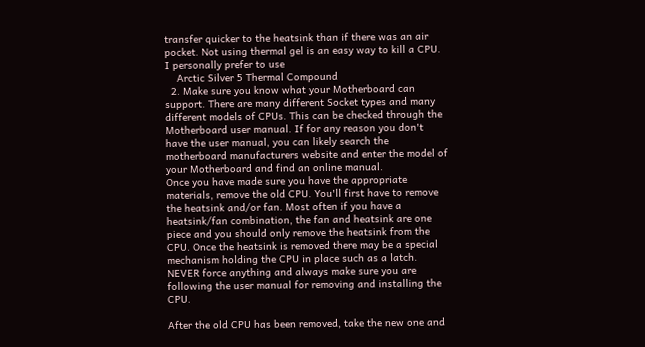transfer quicker to the heatsink than if there was an air pocket. Not using thermal gel is an easy way to kill a CPU. I personally prefer to use
    Arctic Silver 5 Thermal Compound
  2. Make sure you know what your Motherboard can support. There are many different Socket types and many different models of CPUs. This can be checked through the Motherboard user manual. If for any reason you don't have the user manual, you can likely search the motherboard manufacturers website and enter the model of your Motherboard and find an online manual.
Once you have made sure you have the appropriate materials, remove the old CPU. You'll first have to remove the heatsink and/or fan. Most often if you have a heatsink/fan combination, the fan and heatsink are one piece and you should only remove the heatsink from the CPU. Once the heatsink is removed there may be a special mechanism holding the CPU in place such as a latch. NEVER force anything and always make sure you are following the user manual for removing and installing the CPU.

After the old CPU has been removed, take the new one and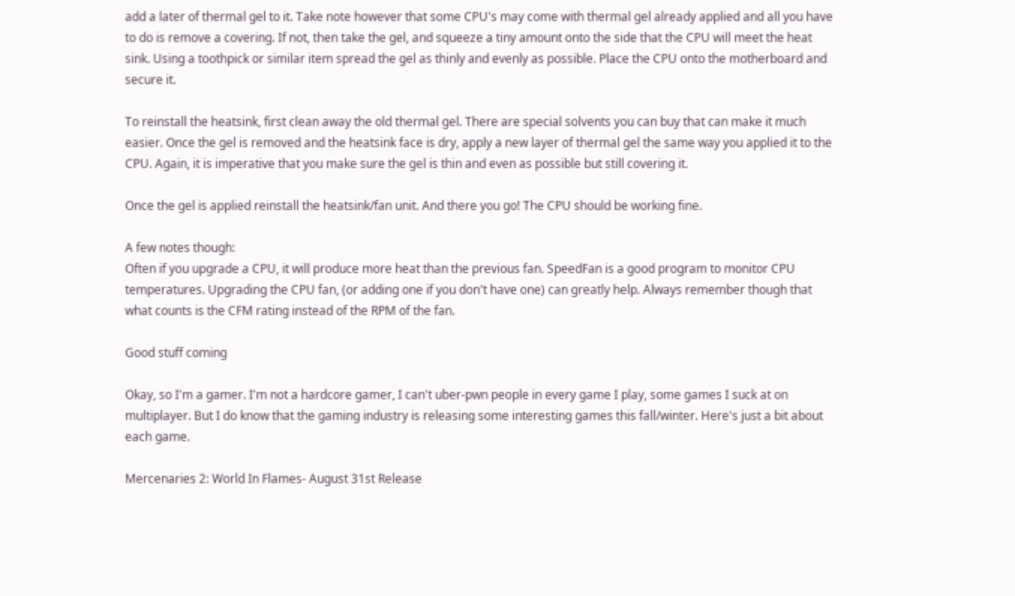add a later of thermal gel to it. Take note however that some CPU's may come with thermal gel already applied and all you have to do is remove a covering. If not, then take the gel, and squeeze a tiny amount onto the side that the CPU will meet the heat sink. Using a toothpick or similar item spread the gel as thinly and evenly as possible. Place the CPU onto the motherboard and secure it.

To reinstall the heatsink, first clean away the old thermal gel. There are special solvents you can buy that can make it much easier. Once the gel is removed and the heatsink face is dry, apply a new layer of thermal gel the same way you applied it to the CPU. Again, it is imperative that you make sure the gel is thin and even as possible but still covering it.

Once the gel is applied reinstall the heatsink/fan unit. And there you go! The CPU should be working fine.

A few notes though:
Often if you upgrade a CPU, it will produce more heat than the previous fan. SpeedFan is a good program to monitor CPU temperatures. Upgrading the CPU fan, (or adding one if you don't have one) can greatly help. Always remember though that what counts is the CFM rating instead of the RPM of the fan.

Good stuff coming

Okay, so I'm a gamer. I'm not a hardcore gamer, I can't uber-pwn people in every game I play, some games I suck at on multiplayer. But I do know that the gaming industry is releasing some interesting games this fall/winter. Here's just a bit about each game.

Mercenaries 2: World In Flames- August 31st Release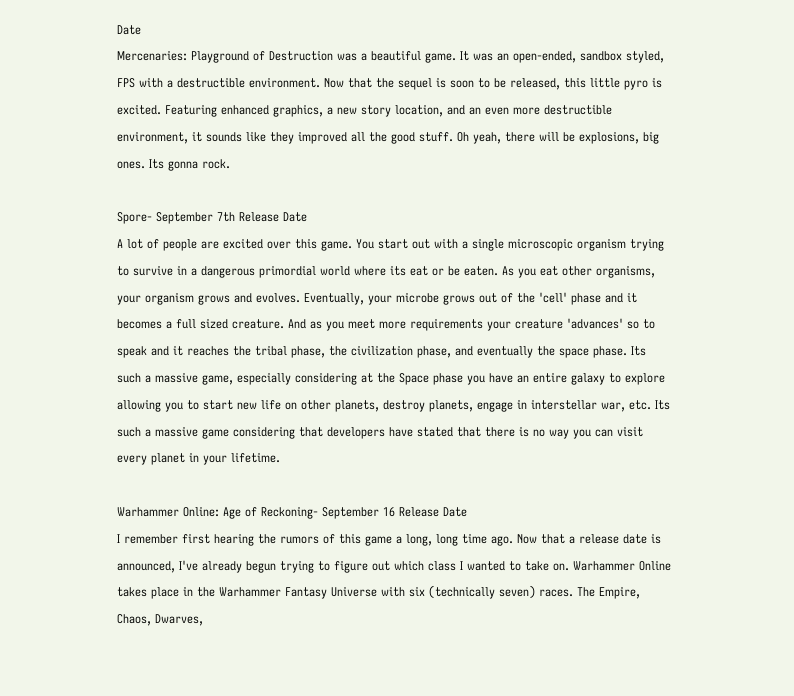Date
Mercenaries: Playground of Destruction was a beautiful game. It was an open-ended, sandbox styled, FPS with a destructible environment. Now that the sequel is soon to be released, this little pyro is excited. Featuring enhanced graphics, a new story location, and an even more destructible environment, it sounds like they improved all the good stuff. Oh yeah, there will be explosions, big ones. Its gonna rock.

Spore- September 7th Release Date
A lot of people are excited over this game. You start out with a single microscopic organism trying to survive in a dangerous primordial world where its eat or be eaten. As you eat other organisms, your organism grows and evolves. Eventually, your microbe grows out of the 'cell' phase and it becomes a full sized creature. And as you meet more requirements your creature 'advances' so to speak and it reaches the tribal phase, the civilization phase, and eventually the space phase. Its such a massive game, especially considering at the Space phase you have an entire galaxy to explore allowing you to start new life on other planets, destroy planets, engage in interstellar war, etc. Its such a massive game considering that developers have stated that there is no way you can visit every planet in your lifetime.

Warhammer Online: Age of Reckoning- September 16 Release Date
I remember first hearing the rumors of this game a long, long time ago. Now that a release date is announced, I've already begun trying to figure out which class I wanted to take on. Warhammer Online takes place in the Warhammer Fantasy Universe with six (technically seven) races. The Empire, Chaos, Dwarves,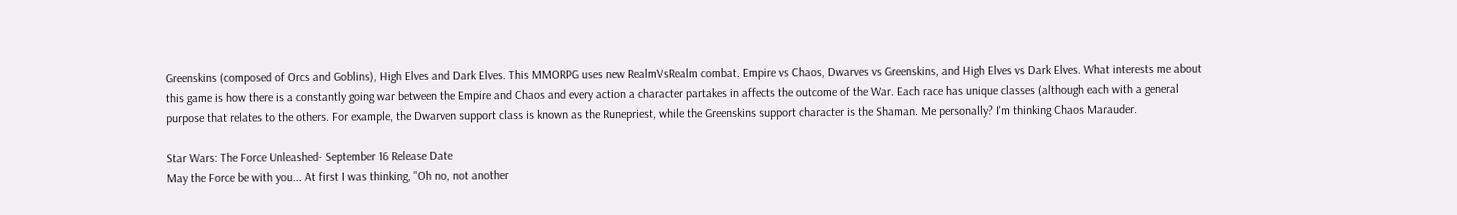Greenskins (composed of Orcs and Goblins), High Elves and Dark Elves. This MMORPG uses new RealmVsRealm combat. Empire vs Chaos, Dwarves vs Greenskins, and High Elves vs Dark Elves. What interests me about this game is how there is a constantly going war between the Empire and Chaos and every action a character partakes in affects the outcome of the War. Each race has unique classes (although each with a general purpose that relates to the others. For example, the Dwarven support class is known as the Runepriest, while the Greenskins support character is the Shaman. Me personally? I'm thinking Chaos Marauder.

Star Wars: The Force Unleashed- September 16 Release Date
May the Force be with you... At first I was thinking, "Oh no, not another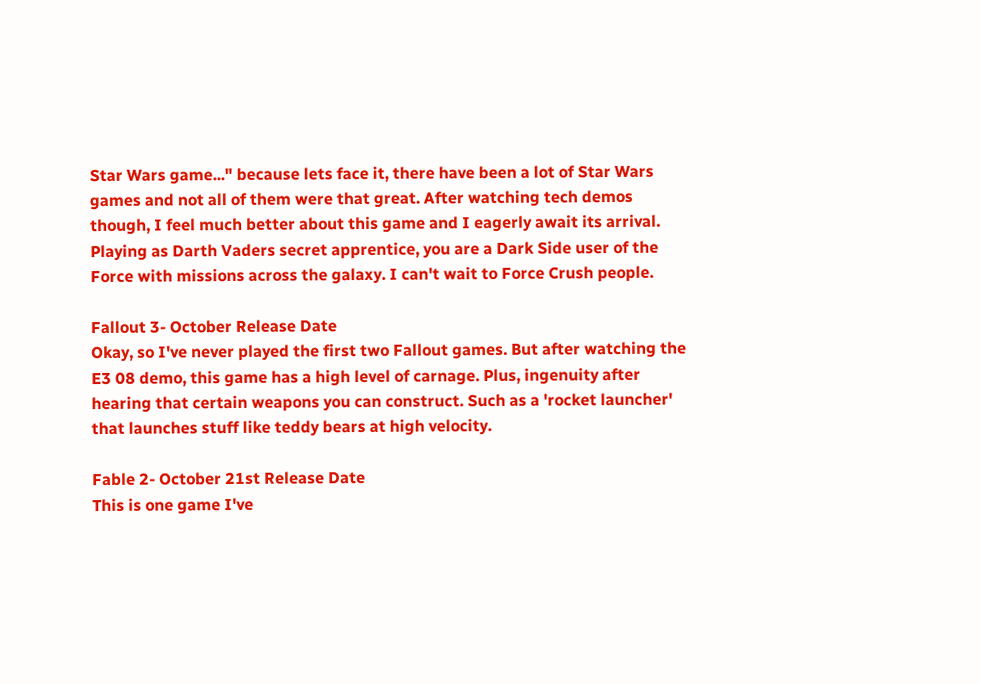Star Wars game..." because lets face it, there have been a lot of Star Wars games and not all of them were that great. After watching tech demos though, I feel much better about this game and I eagerly await its arrival. Playing as Darth Vaders secret apprentice, you are a Dark Side user of the Force with missions across the galaxy. I can't wait to Force Crush people.

Fallout 3- October Release Date
Okay, so I've never played the first two Fallout games. But after watching the E3 08 demo, this game has a high level of carnage. Plus, ingenuity after hearing that certain weapons you can construct. Such as a 'rocket launcher' that launches stuff like teddy bears at high velocity.

Fable 2- October 21st Release Date
This is one game I've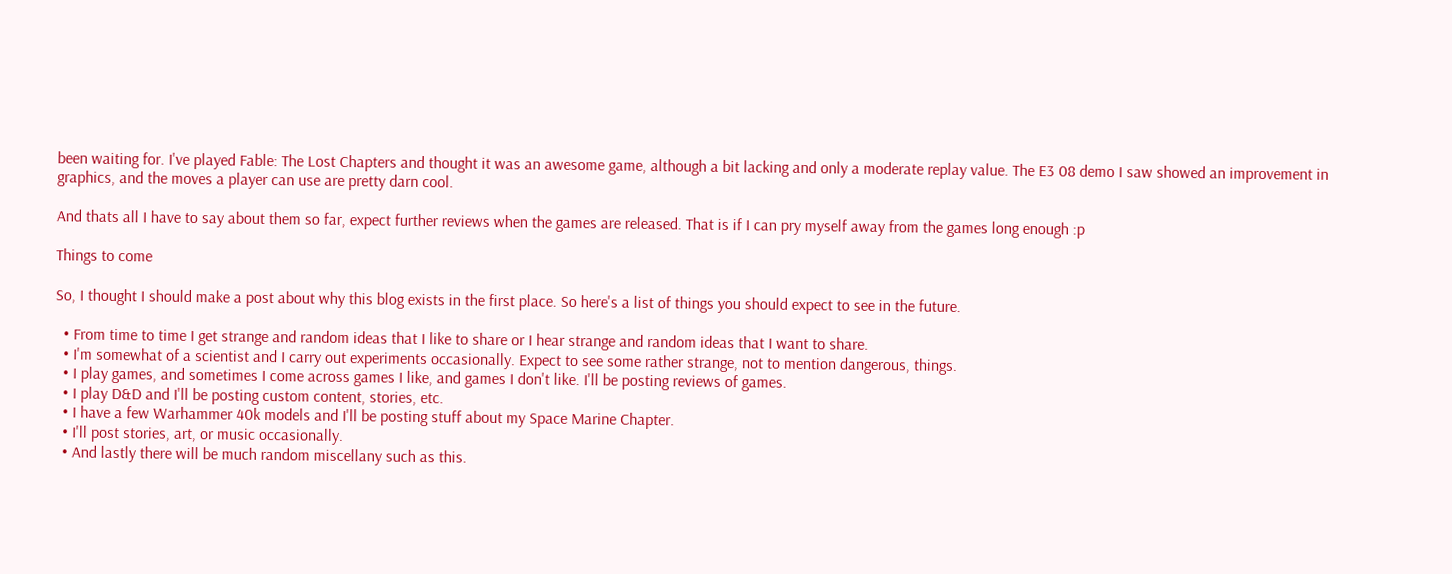been waiting for. I've played Fable: The Lost Chapters and thought it was an awesome game, although a bit lacking and only a moderate replay value. The E3 08 demo I saw showed an improvement in graphics, and the moves a player can use are pretty darn cool.

And thats all I have to say about them so far, expect further reviews when the games are released. That is if I can pry myself away from the games long enough :p

Things to come

So, I thought I should make a post about why this blog exists in the first place. So here's a list of things you should expect to see in the future.

  • From time to time I get strange and random ideas that I like to share or I hear strange and random ideas that I want to share.
  • I'm somewhat of a scientist and I carry out experiments occasionally. Expect to see some rather strange, not to mention dangerous, things.
  • I play games, and sometimes I come across games I like, and games I don't like. I'll be posting reviews of games.
  • I play D&D and I'll be posting custom content, stories, etc.
  • I have a few Warhammer 40k models and I'll be posting stuff about my Space Marine Chapter.
  • I'll post stories, art, or music occasionally.
  • And lastly there will be much random miscellany such as this.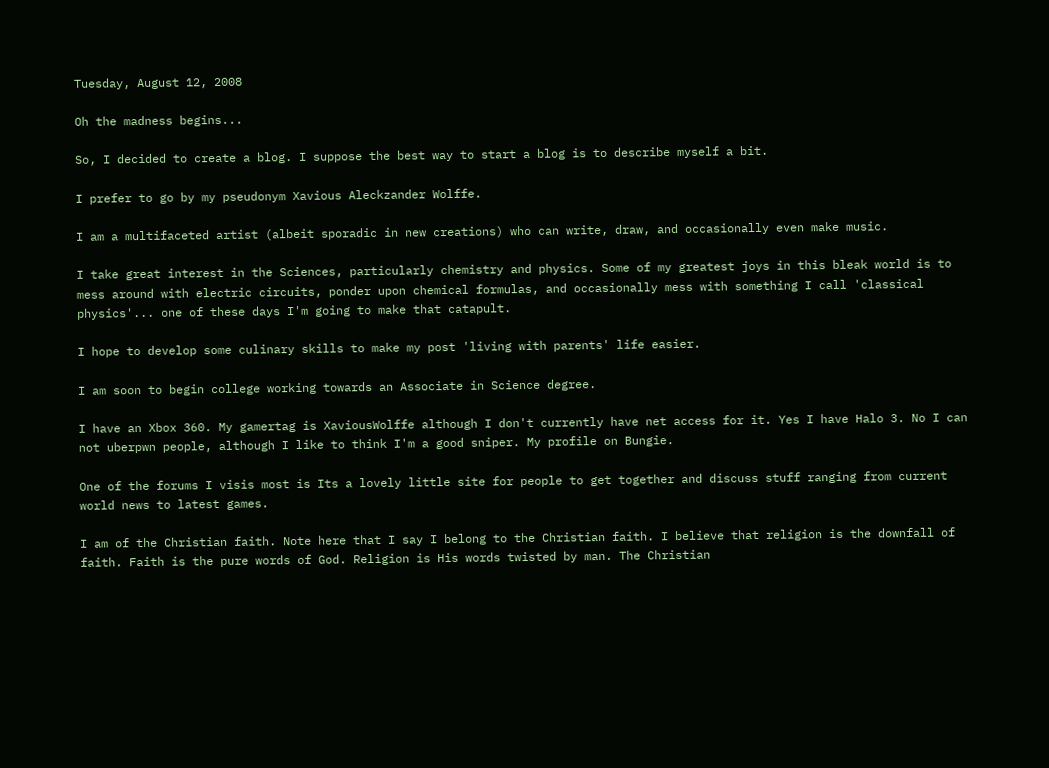Tuesday, August 12, 2008

Oh the madness begins...

So, I decided to create a blog. I suppose the best way to start a blog is to describe myself a bit.

I prefer to go by my pseudonym Xavious Aleckzander Wolffe.

I am a multifaceted artist (albeit sporadic in new creations) who can write, draw, and occasionally even make music.

I take great interest in the Sciences, particularly chemistry and physics. Some of my greatest joys in this bleak world is to mess around with electric circuits, ponder upon chemical formulas, and occasionally mess with something I call 'classical physics'... one of these days I'm going to make that catapult.

I hope to develop some culinary skills to make my post 'living with parents' life easier.

I am soon to begin college working towards an Associate in Science degree.

I have an Xbox 360. My gamertag is XaviousWolffe although I don't currently have net access for it. Yes I have Halo 3. No I can not uberpwn people, although I like to think I'm a good sniper. My profile on Bungie.

One of the forums I visis most is Its a lovely little site for people to get together and discuss stuff ranging from current world news to latest games.

I am of the Christian faith. Note here that I say I belong to the Christian faith. I believe that religion is the downfall of faith. Faith is the pure words of God. Religion is His words twisted by man. The Christian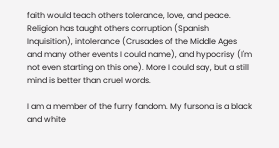faith would teach others tolerance, love, and peace. Religion has taught others corruption (Spanish Inquisition), intolerance (Crusades of the Middle Ages and many other events I could name), and hypocrisy (I'm not even starting on this one). More I could say, but a still mind is better than cruel words.

I am a member of the furry fandom. My fursona is a black and white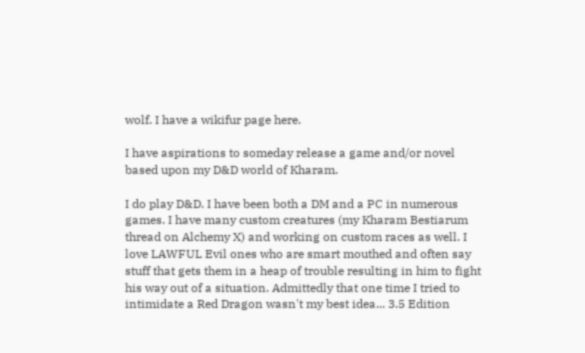wolf. I have a wikifur page here.

I have aspirations to someday release a game and/or novel based upon my D&D world of Kharam.

I do play D&D. I have been both a DM and a PC in numerous games. I have many custom creatures (my Kharam Bestiarum thread on Alchemy X) and working on custom races as well. I love LAWFUL Evil ones who are smart mouthed and often say stuff that gets them in a heap of trouble resulting in him to fight his way out of a situation. Admittedly that one time I tried to intimidate a Red Dragon wasn't my best idea... 3.5 Edition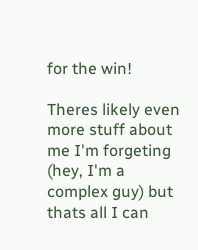for the win!

Theres likely even more stuff about me I'm forgeting (hey, I'm a complex guy) but thats all I can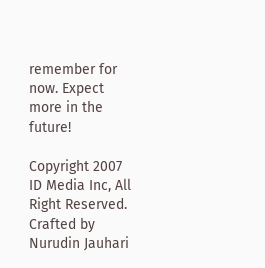remember for now. Expect more in the future!

Copyright 2007 ID Media Inc, All Right Reserved. Crafted by Nurudin Jauhari